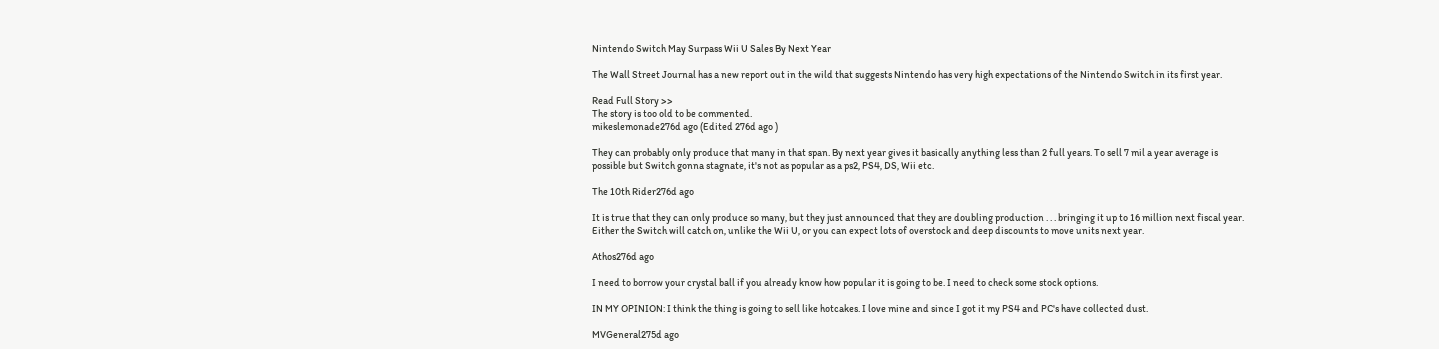Nintendo Switch May Surpass Wii U Sales By Next Year

The Wall Street Journal has a new report out in the wild that suggests Nintendo has very high expectations of the Nintendo Switch in its first year.

Read Full Story >>
The story is too old to be commented.
mikeslemonade276d ago (Edited 276d ago )

They can probably only produce that many in that span. By next year gives it basically anything less than 2 full years. To sell 7 mil a year average is possible but Switch gonna stagnate, it's not as popular as a ps2, PS4, DS, Wii etc.

The 10th Rider276d ago

It is true that they can only produce so many, but they just announced that they are doubling production . . . bringing it up to 16 million next fiscal year. Either the Switch will catch on, unlike the Wii U, or you can expect lots of overstock and deep discounts to move units next year.

Athos276d ago

I need to borrow your crystal ball if you already know how popular it is going to be. I need to check some stock options.

IN MY OPINION: I think the thing is going to sell like hotcakes. I love mine and since I got it my PS4 and PC's have collected dust.

MVGeneral275d ago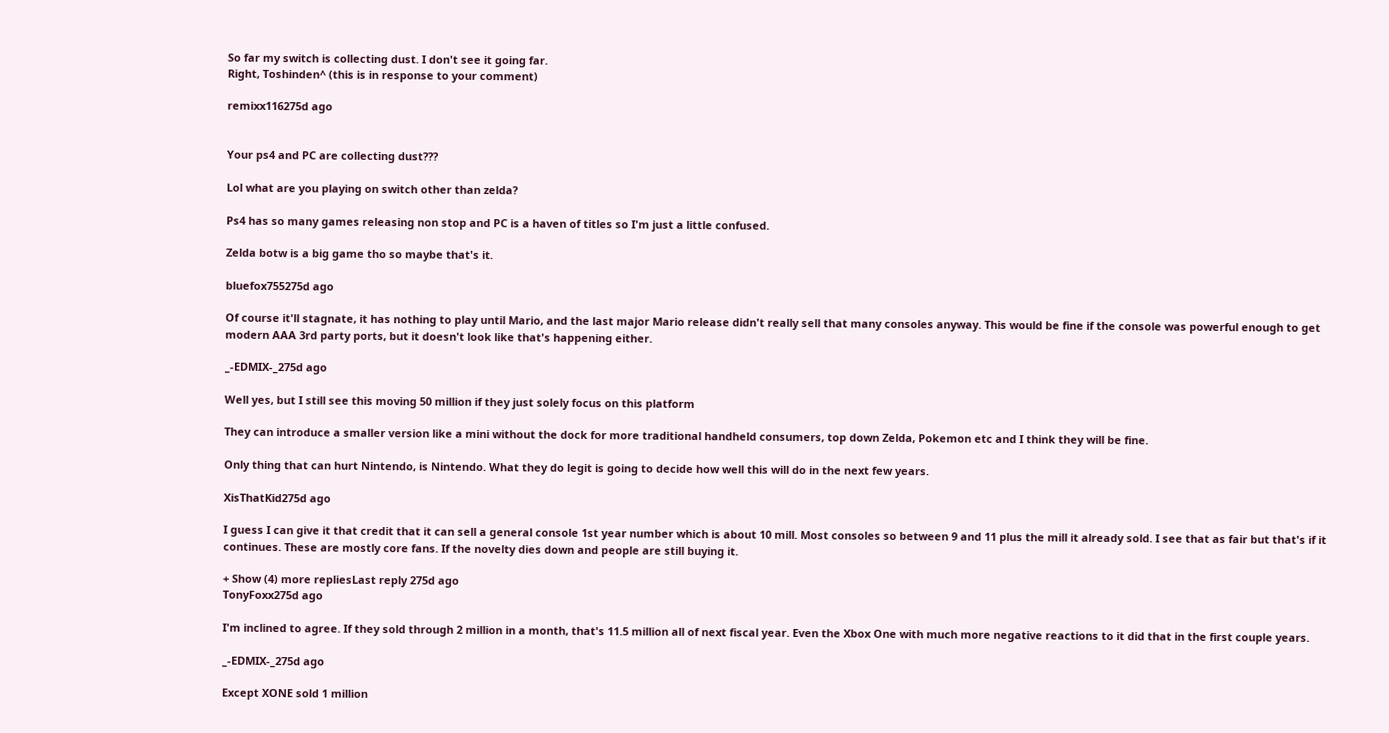So far my switch is collecting dust. I don't see it going far.
Right, Toshinden^ (this is in response to your comment)

remixx116275d ago


Your ps4 and PC are collecting dust???

Lol what are you playing on switch other than zelda?

Ps4 has so many games releasing non stop and PC is a haven of titles so I'm just a little confused.

Zelda botw is a big game tho so maybe that's it.

bluefox755275d ago

Of course it'll stagnate, it has nothing to play until Mario, and the last major Mario release didn't really sell that many consoles anyway. This would be fine if the console was powerful enough to get modern AAA 3rd party ports, but it doesn't look like that's happening either.

_-EDMIX-_275d ago

Well yes, but I still see this moving 50 million if they just solely focus on this platform

They can introduce a smaller version like a mini without the dock for more traditional handheld consumers, top down Zelda, Pokemon etc and I think they will be fine.

Only thing that can hurt Nintendo, is Nintendo. What they do legit is going to decide how well this will do in the next few years.

XisThatKid275d ago

I guess I can give it that credit that it can sell a general console 1st year number which is about 10 mill. Most consoles so between 9 and 11 plus the mill it already sold. I see that as fair but that's if it continues. These are mostly core fans. If the novelty dies down and people are still buying it.

+ Show (4) more repliesLast reply 275d ago
TonyFoxx275d ago

I'm inclined to agree. If they sold through 2 million in a month, that's 11.5 million all of next fiscal year. Even the Xbox One with much more negative reactions to it did that in the first couple years.

_-EDMIX-_275d ago

Except XONE sold 1 million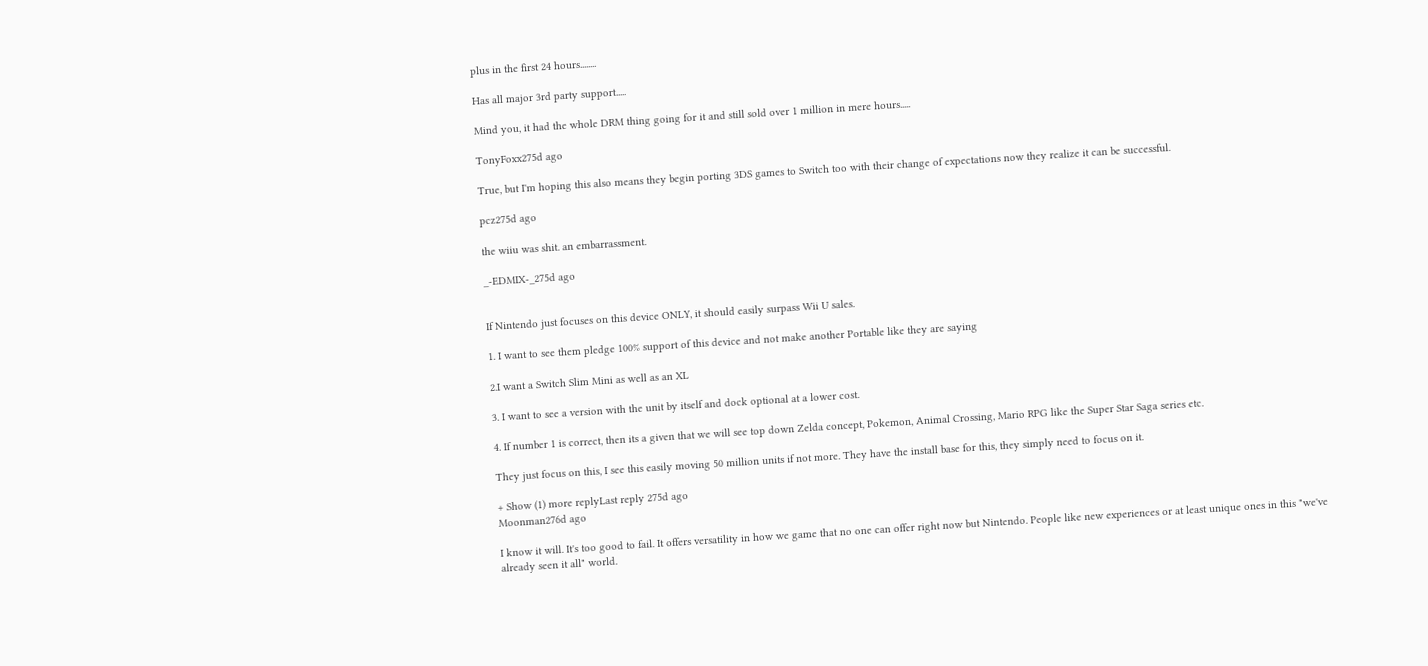plus in the first 24 hours........

Has all major 3rd party support.....

Mind you, it had the whole DRM thing going for it and still sold over 1 million in mere hours.....

TonyFoxx275d ago

True, but I'm hoping this also means they begin porting 3DS games to Switch too with their change of expectations now they realize it can be successful.

pcz275d ago

the wiiu was shit. an embarrassment.

_-EDMIX-_275d ago


If Nintendo just focuses on this device ONLY, it should easily surpass Wii U sales.

1. I want to see them pledge 100% support of this device and not make another Portable like they are saying

2.I want a Switch Slim Mini as well as an XL

3. I want to see a version with the unit by itself and dock optional at a lower cost.

4. If number 1 is correct, then its a given that we will see top down Zelda concept, Pokemon, Animal Crossing, Mario RPG like the Super Star Saga series etc.

They just focus on this, I see this easily moving 50 million units if not more. They have the install base for this, they simply need to focus on it.

+ Show (1) more replyLast reply 275d ago
Moonman276d ago

I know it will. It's too good to fail. It offers versatility in how we game that no one can offer right now but Nintendo. People like new experiences or at least unique ones in this "we've already seen it all" world.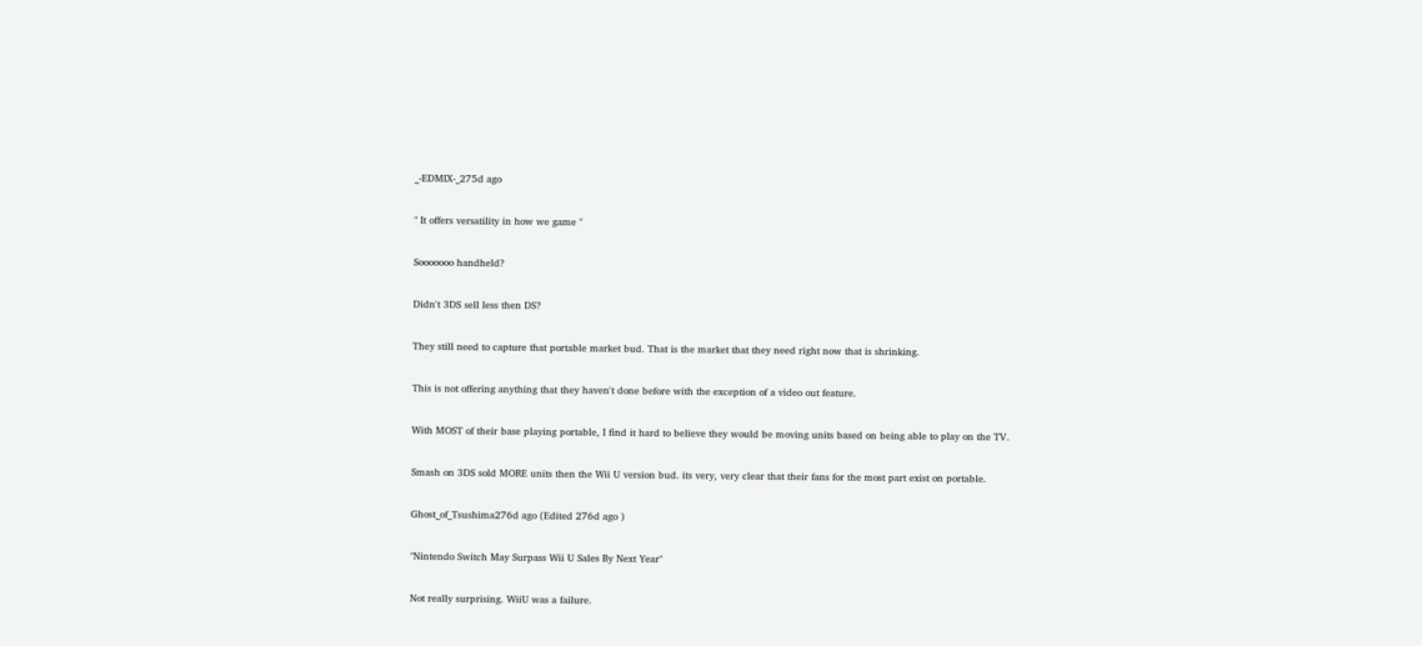_-EDMIX-_275d ago

" It offers versatility in how we game "

Sooooooo handheld?

Didn't 3DS sell less then DS?

They still need to capture that portable market bud. That is the market that they need right now that is shrinking.

This is not offering anything that they haven't done before with the exception of a video out feature.

With MOST of their base playing portable, I find it hard to believe they would be moving units based on being able to play on the TV.

Smash on 3DS sold MORE units then the Wii U version bud. its very, very clear that their fans for the most part exist on portable.

Ghost_of_Tsushima276d ago (Edited 276d ago )

"Nintendo Switch May Surpass Wii U Sales By Next Year"

Not really surprising. WiiU was a failure.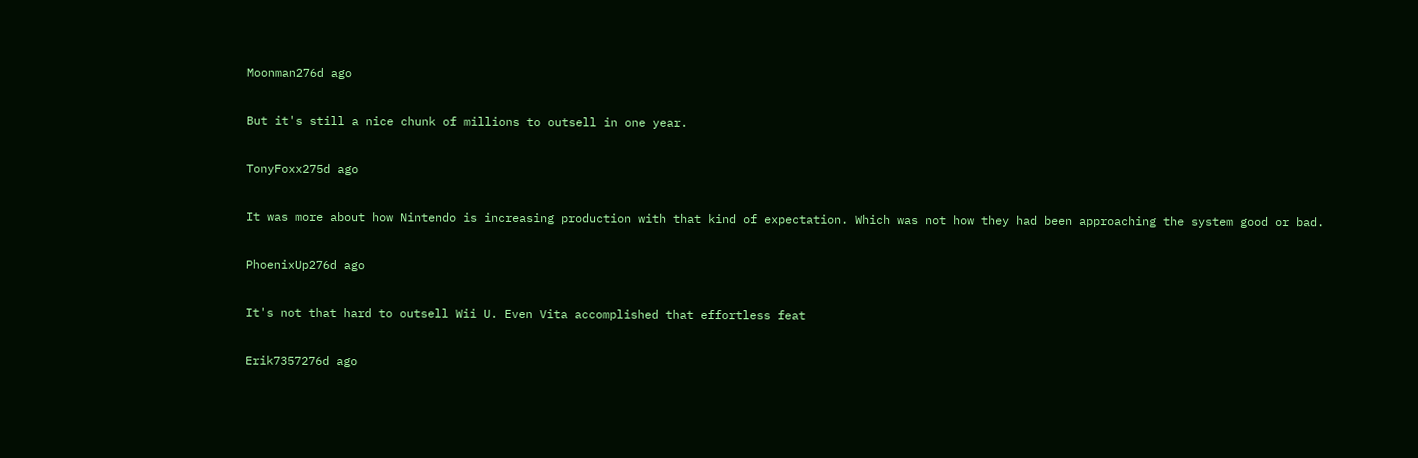Moonman276d ago

But it's still a nice chunk of millions to outsell in one year.

TonyFoxx275d ago

It was more about how Nintendo is increasing production with that kind of expectation. Which was not how they had been approaching the system good or bad.

PhoenixUp276d ago

It's not that hard to outsell Wii U. Even Vita accomplished that effortless feat

Erik7357276d ago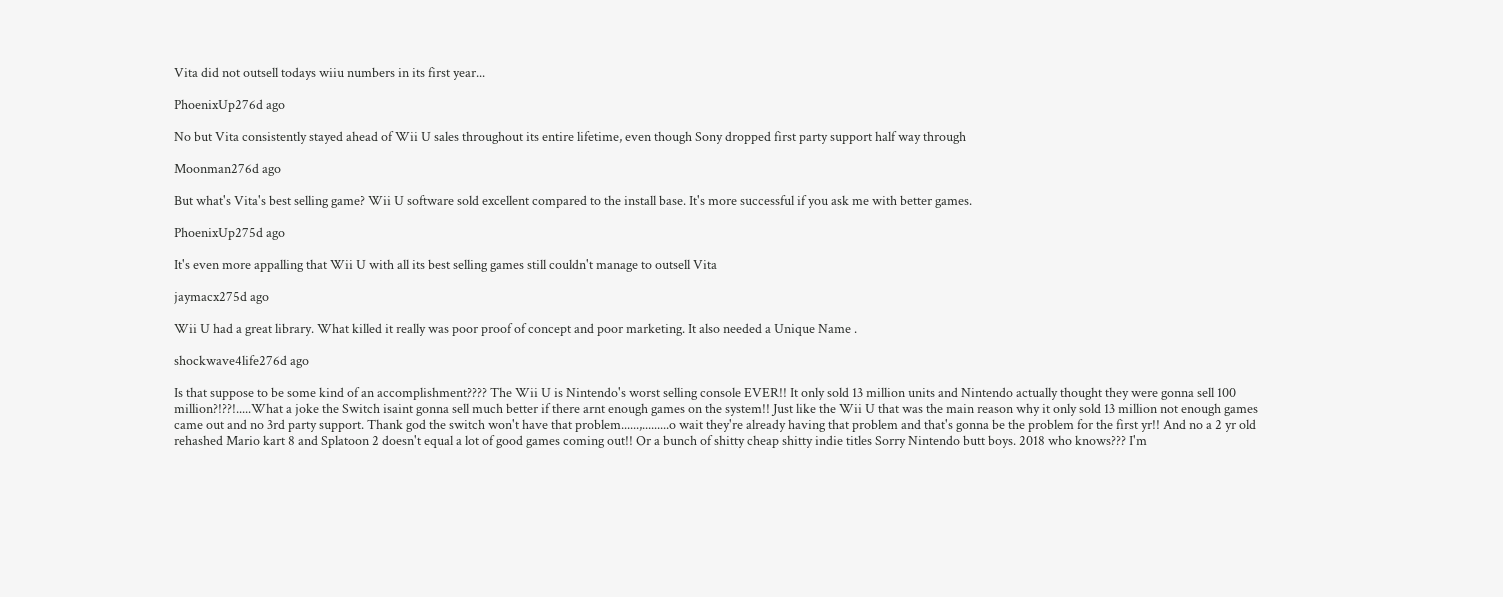Vita did not outsell todays wiiu numbers in its first year...

PhoenixUp276d ago

No but Vita consistently stayed ahead of Wii U sales throughout its entire lifetime, even though Sony dropped first party support half way through

Moonman276d ago

But what's Vita's best selling game? Wii U software sold excellent compared to the install base. It's more successful if you ask me with better games.

PhoenixUp275d ago

It's even more appalling that Wii U with all its best selling games still couldn't manage to outsell Vita

jaymacx275d ago

Wii U had a great library. What killed it really was poor proof of concept and poor marketing. It also needed a Unique Name .

shockwave4life276d ago

Is that suppose to be some kind of an accomplishment???? The Wii U is Nintendo's worst selling console EVER!! It only sold 13 million units and Nintendo actually thought they were gonna sell 100 million?!??!.....What a joke the Switch isaint gonna sell much better if there arnt enough games on the system!! Just like the Wii U that was the main reason why it only sold 13 million not enough games came out and no 3rd party support. Thank god the switch won't have that problem......,.........o wait they're already having that problem and that's gonna be the problem for the first yr!! And no a 2 yr old rehashed Mario kart 8 and Splatoon 2 doesn't equal a lot of good games coming out!! Or a bunch of shitty cheap shitty indie titles Sorry Nintendo butt boys. 2018 who knows??? I'm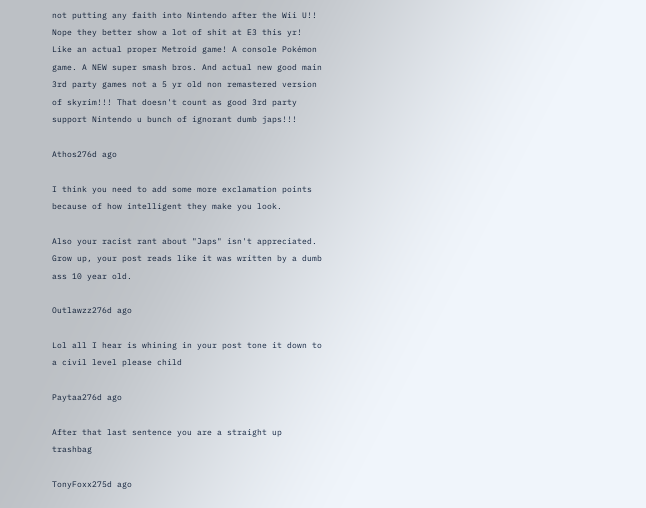not putting any faith into Nintendo after the Wii U!! Nope they better show a lot of shit at E3 this yr! Like an actual proper Metroid game! A console Pokémon game. A NEW super smash bros. And actual new good main 3rd party games not a 5 yr old non remastered version of skyrim!!! That doesn't count as good 3rd party support Nintendo u bunch of ignorant dumb japs!!!

Athos276d ago

I think you need to add some more exclamation points because of how intelligent they make you look.

Also your racist rant about "Japs" isn't appreciated. Grow up, your post reads like it was written by a dumb ass 10 year old.

Outlawzz276d ago

Lol all I hear is whining in your post tone it down to a civil level please child

Paytaa276d ago

After that last sentence you are a straight up trashbag

TonyFoxx275d ago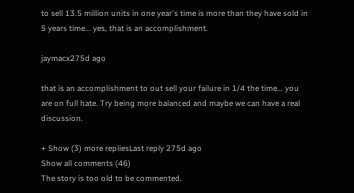to sell 13.5 million units in one year's time is more than they have sold in 5 years time... yes, that is an accomplishment.

jaymacx275d ago

that is an accomplishment to out sell your failure in 1/4 the time... you are on full hate. Try being more balanced and maybe we can have a real discussion.

+ Show (3) more repliesLast reply 275d ago
Show all comments (46)
The story is too old to be commented.